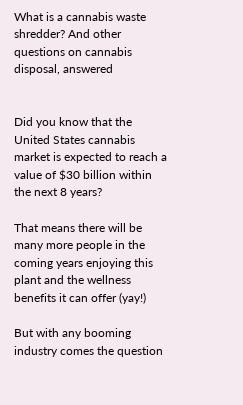What is a cannabis waste shredder? And other questions on cannabis disposal, answered


Did you know that the United States cannabis market is expected to reach a value of $30 billion within the next 8 years?

That means there will be many more people in the coming years enjoying this plant and the wellness benefits it can offer (yay!)

But with any booming industry comes the question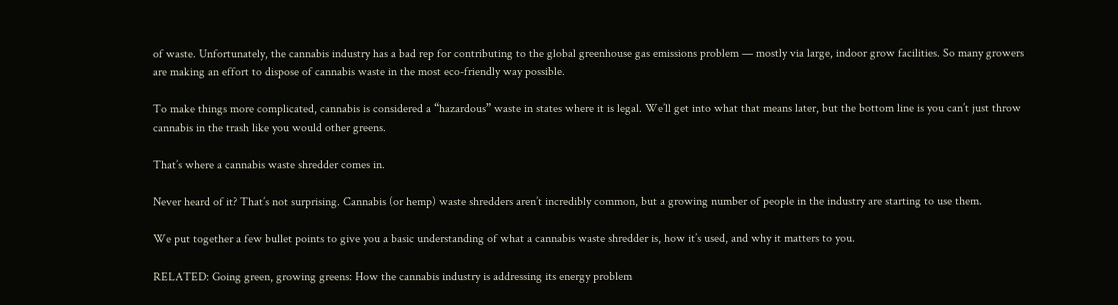of waste. Unfortunately, the cannabis industry has a bad rep for contributing to the global greenhouse gas emissions problem — mostly via large, indoor grow facilities. So many growers are making an effort to dispose of cannabis waste in the most eco-friendly way possible.

To make things more complicated, cannabis is considered a “hazardous” waste in states where it is legal. We’ll get into what that means later, but the bottom line is you can’t just throw cannabis in the trash like you would other greens.

That’s where a cannabis waste shredder comes in.

Never heard of it? That’s not surprising. Cannabis (or hemp) waste shredders aren’t incredibly common, but a growing number of people in the industry are starting to use them.

We put together a few bullet points to give you a basic understanding of what a cannabis waste shredder is, how it’s used, and why it matters to you.

RELATED: Going green, growing greens: How the cannabis industry is addressing its energy problem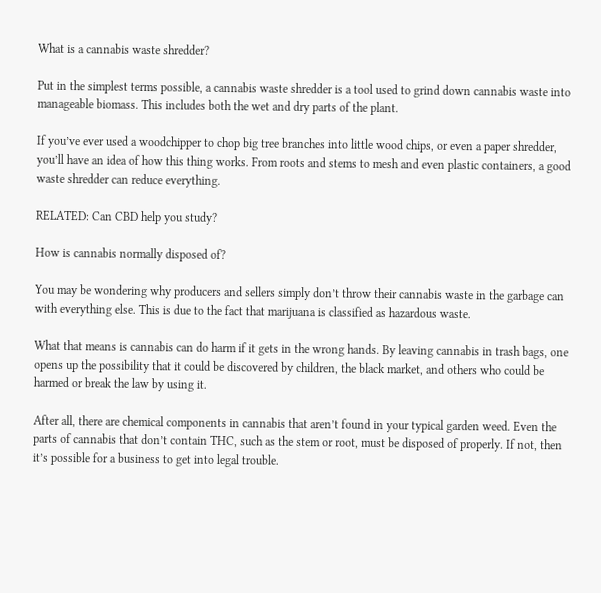What is a cannabis waste shredder?

Put in the simplest terms possible, a cannabis waste shredder is a tool used to grind down cannabis waste into manageable biomass. This includes both the wet and dry parts of the plant.

If you’ve ever used a woodchipper to chop big tree branches into little wood chips, or even a paper shredder, you’ll have an idea of how this thing works. From roots and stems to mesh and even plastic containers, a good waste shredder can reduce everything.

RELATED: Can CBD help you study?

How is cannabis normally disposed of?

You may be wondering why producers and sellers simply don’t throw their cannabis waste in the garbage can with everything else. This is due to the fact that marijuana is classified as hazardous waste.

What that means is cannabis can do harm if it gets in the wrong hands. By leaving cannabis in trash bags, one opens up the possibility that it could be discovered by children, the black market, and others who could be harmed or break the law by using it.

After all, there are chemical components in cannabis that aren’t found in your typical garden weed. Even the parts of cannabis that don’t contain THC, such as the stem or root, must be disposed of properly. If not, then it’s possible for a business to get into legal trouble.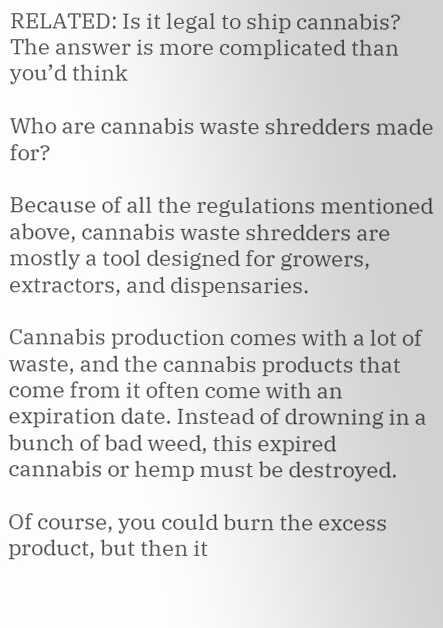RELATED: Is it legal to ship cannabis? The answer is more complicated than you’d think

Who are cannabis waste shredders made for?

Because of all the regulations mentioned above, cannabis waste shredders are mostly a tool designed for growers, extractors, and dispensaries.

Cannabis production comes with a lot of waste, and the cannabis products that come from it often come with an expiration date. Instead of drowning in a bunch of bad weed, this expired cannabis or hemp must be destroyed.

Of course, you could burn the excess product, but then it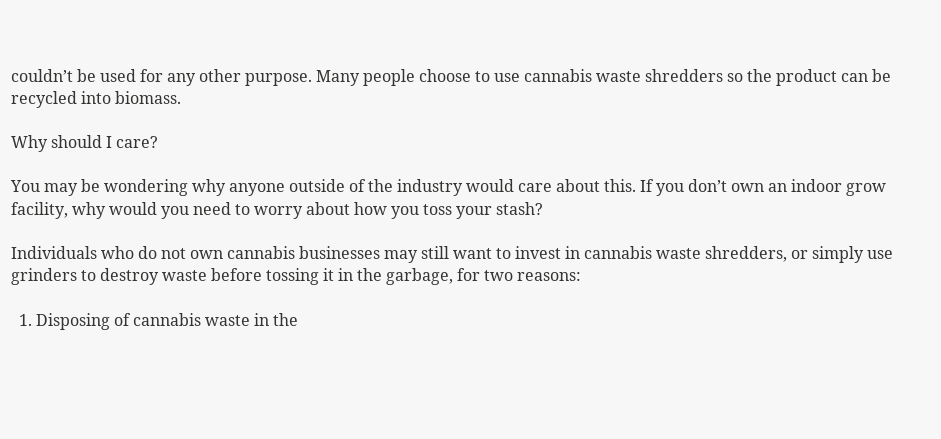couldn’t be used for any other purpose. Many people choose to use cannabis waste shredders so the product can be recycled into biomass.

Why should I care?

You may be wondering why anyone outside of the industry would care about this. If you don’t own an indoor grow facility, why would you need to worry about how you toss your stash?

Individuals who do not own cannabis businesses may still want to invest in cannabis waste shredders, or simply use grinders to destroy waste before tossing it in the garbage, for two reasons:

  1. Disposing of cannabis waste in the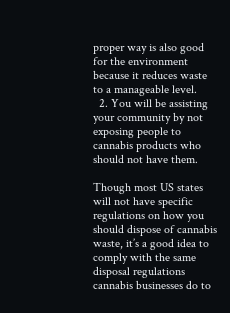proper way is also good for the environment because it reduces waste to a manageable level.
  2. You will be assisting your community by not exposing people to cannabis products who should not have them.

Though most US states will not have specific regulations on how you should dispose of cannabis waste, it’s a good idea to comply with the same disposal regulations cannabis businesses do to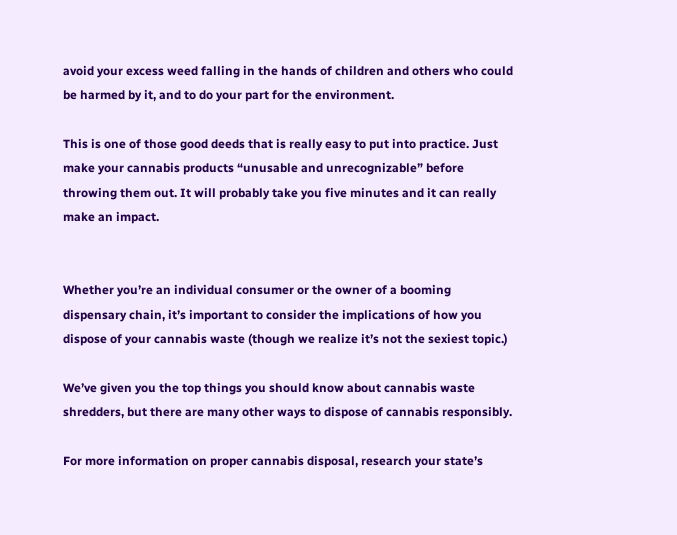avoid your excess weed falling in the hands of children and others who could be harmed by it, and to do your part for the environment.

This is one of those good deeds that is really easy to put into practice. Just make your cannabis products “unusable and unrecognizable” before throwing them out. It will probably take you five minutes and it can really make an impact.


Whether you’re an individual consumer or the owner of a booming dispensary chain, it’s important to consider the implications of how you dispose of your cannabis waste (though we realize it’s not the sexiest topic.)

We’ve given you the top things you should know about cannabis waste shredders, but there are many other ways to dispose of cannabis responsibly.

For more information on proper cannabis disposal, research your state’s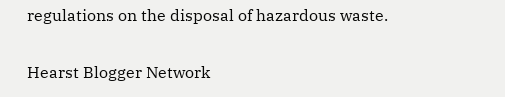regulations on the disposal of hazardous waste.

Hearst Blogger Network